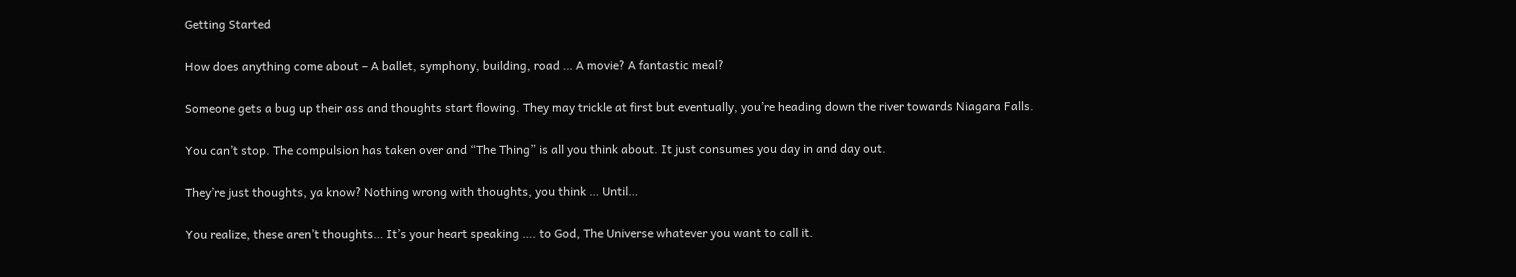Getting Started

How does anything come about – A ballet, symphony, building, road … A movie? A fantastic meal?

Someone gets a bug up their ass and thoughts start flowing. They may trickle at first but eventually, you’re heading down the river towards Niagara Falls.

You can’t stop. The compulsion has taken over and “The Thing” is all you think about. It just consumes you day in and day out.

They’re just thoughts, ya know? Nothing wrong with thoughts, you think … Until…

You realize, these aren’t thoughts… It’s your heart speaking …. to God, The Universe whatever you want to call it.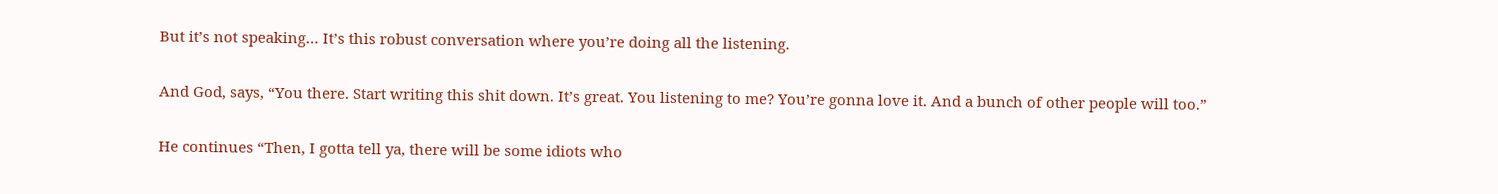But it’s not speaking… It’s this robust conversation where you’re doing all the listening.

And God, says, “You there. Start writing this shit down. It’s great. You listening to me? You’re gonna love it. And a bunch of other people will too.”

He continues “Then, I gotta tell ya, there will be some idiots who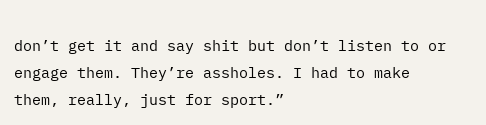don’t get it and say shit but don’t listen to or engage them. They’re assholes. I had to make them, really, just for sport.”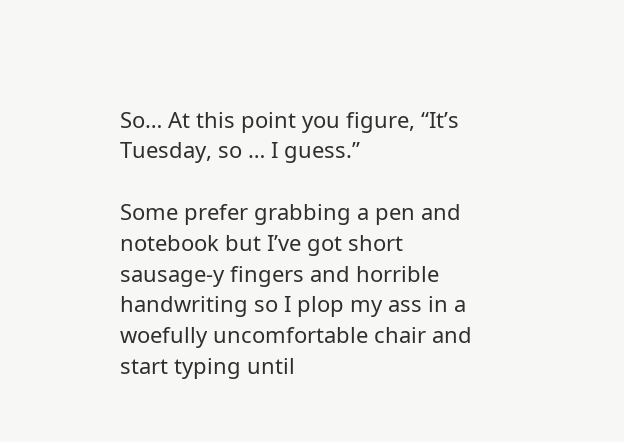So… At this point you figure, “It’s Tuesday, so … I guess.”

Some prefer grabbing a pen and notebook but I’ve got short sausage-y fingers and horrible handwriting so I plop my ass in a woefully uncomfortable chair and start typing until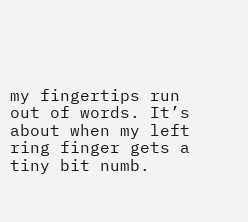my fingertips run out of words. It’s about when my left ring finger gets a tiny bit numb.